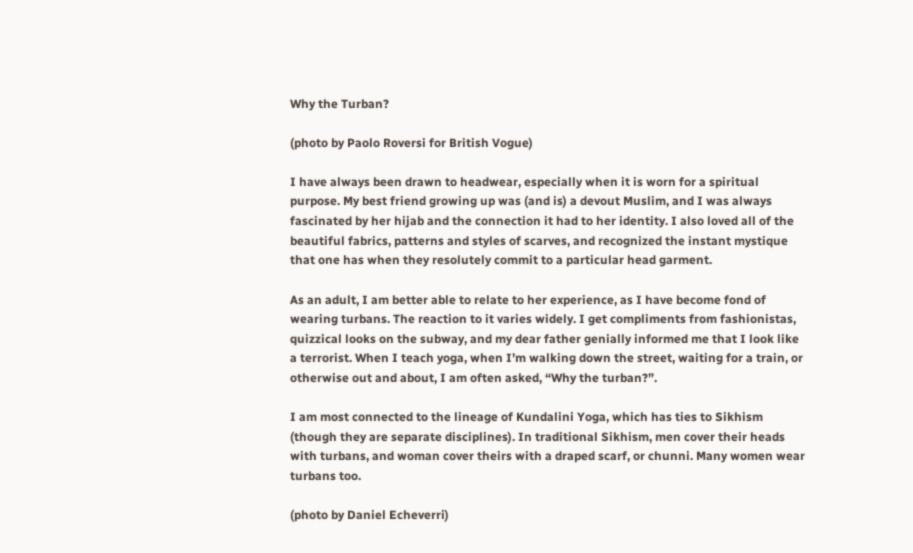Why the Turban?

(photo by Paolo Roversi for British Vogue)

I have always been drawn to headwear, especially when it is worn for a spiritual purpose. My best friend growing up was (and is) a devout Muslim, and I was always fascinated by her hijab and the connection it had to her identity. I also loved all of the beautiful fabrics, patterns and styles of scarves, and recognized the instant mystique that one has when they resolutely commit to a particular head garment.

As an adult, I am better able to relate to her experience, as I have become fond of wearing turbans. The reaction to it varies widely. I get compliments from fashionistas, quizzical looks on the subway, and my dear father genially informed me that I look like a terrorist. When I teach yoga, when I’m walking down the street, waiting for a train, or otherwise out and about, I am often asked, “Why the turban?”.

I am most connected to the lineage of Kundalini Yoga, which has ties to Sikhism (though they are separate disciplines). In traditional Sikhism, men cover their heads with turbans, and woman cover theirs with a draped scarf, or chunni. Many women wear turbans too.

(photo by Daniel Echeverri)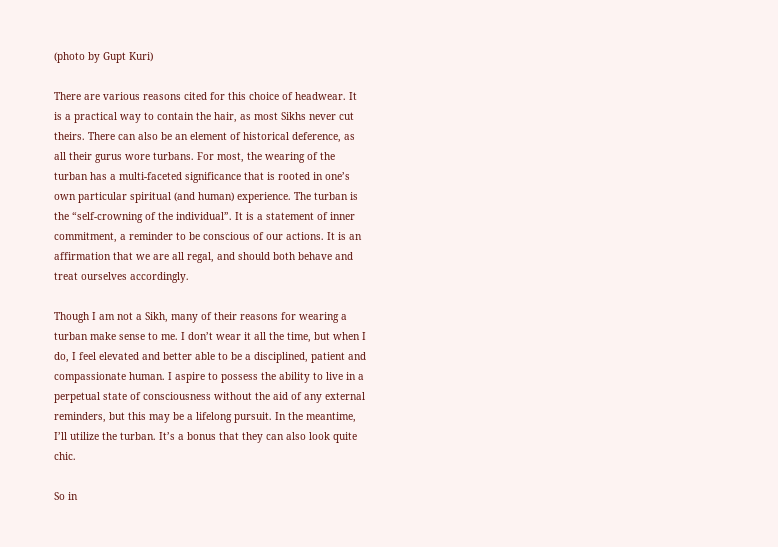(photo by Gupt Kuri)

There are various reasons cited for this choice of headwear. It is a practical way to contain the hair, as most Sikhs never cut theirs. There can also be an element of historical deference, as all their gurus wore turbans. For most, the wearing of the turban has a multi-faceted significance that is rooted in one’s own particular spiritual (and human) experience. The turban is the “self-crowning of the individual”. It is a statement of inner commitment, a reminder to be conscious of our actions. It is an affirmation that we are all regal, and should both behave and treat ourselves accordingly.

Though I am not a Sikh, many of their reasons for wearing a turban make sense to me. I don’t wear it all the time, but when I do, I feel elevated and better able to be a disciplined, patient and compassionate human. I aspire to possess the ability to live in a perpetual state of consciousness without the aid of any external reminders, but this may be a lifelong pursuit. In the meantime, I’ll utilize the turban. It’s a bonus that they can also look quite chic.

So in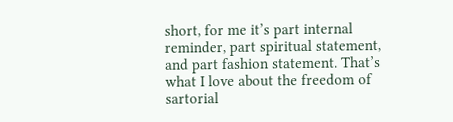short, for me it’s part internal reminder, part spiritual statement, and part fashion statement. That’s what I love about the freedom of sartorial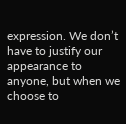expression. We don’t have to justify our appearance to anyone, but when we choose to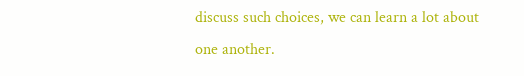discuss such choices, we can learn a lot about one another.